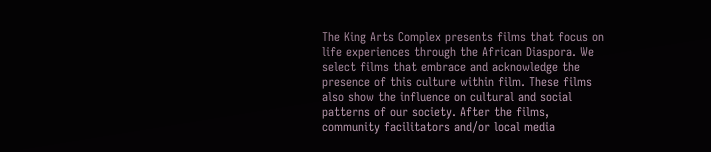The King Arts Complex presents films that focus on life experiences through the African Diaspora. We select films that embrace and acknowledge the presence of this culture within film. These films also show the influence on cultural and social patterns of our society. After the films, community facilitators and/or local media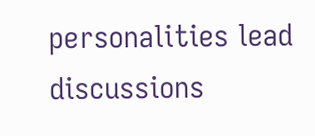personalities lead discussions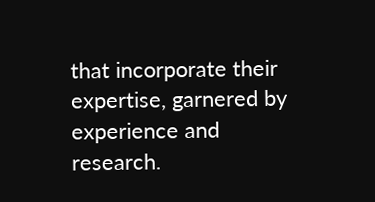that incorporate their expertise, garnered by experience and research.